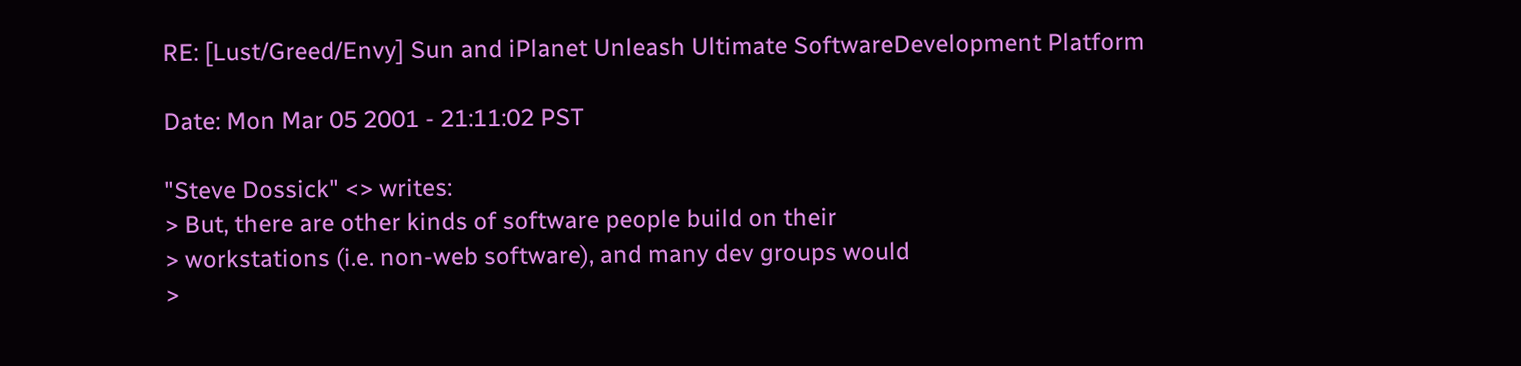RE: [Lust/Greed/Envy] Sun and iPlanet Unleash Ultimate SoftwareDevelopment Platform

Date: Mon Mar 05 2001 - 21:11:02 PST

"Steve Dossick" <> writes:
> But, there are other kinds of software people build on their
> workstations (i.e. non-web software), and many dev groups would
>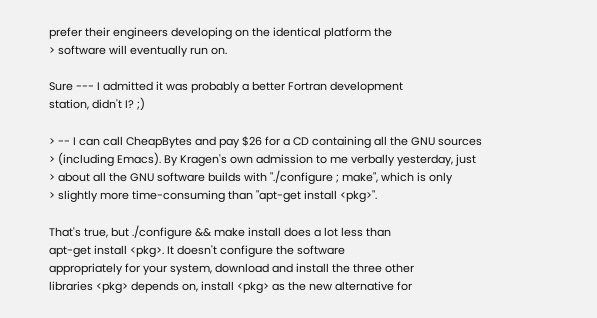prefer their engineers developing on the identical platform the
> software will eventually run on.

Sure --- I admitted it was probably a better Fortran development
station, didn't I? ;)

> -- I can call CheapBytes and pay $26 for a CD containing all the GNU sources
> (including Emacs). By Kragen's own admission to me verbally yesterday, just
> about all the GNU software builds with "./configure ; make", which is only
> slightly more time-consuming than "apt-get install <pkg>".

That's true, but ./configure && make install does a lot less than
apt-get install <pkg>. It doesn't configure the software
appropriately for your system, download and install the three other
libraries <pkg> depends on, install <pkg> as the new alternative for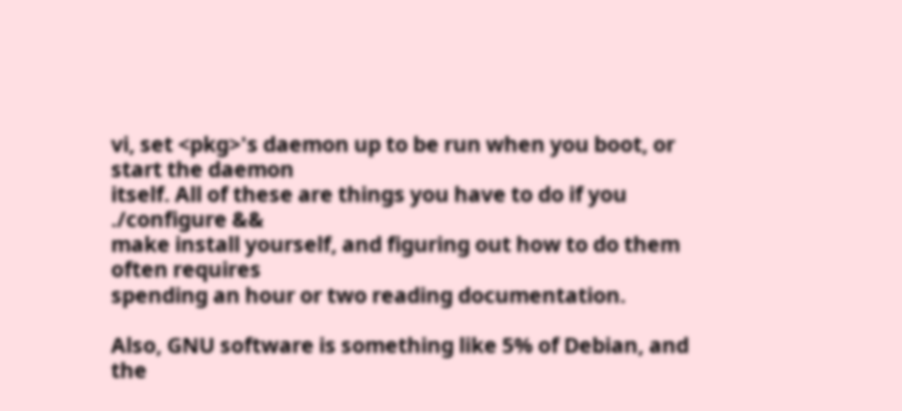vi, set <pkg>'s daemon up to be run when you boot, or start the daemon
itself. All of these are things you have to do if you ./configure &&
make install yourself, and figuring out how to do them often requires
spending an hour or two reading documentation.

Also, GNU software is something like 5% of Debian, and the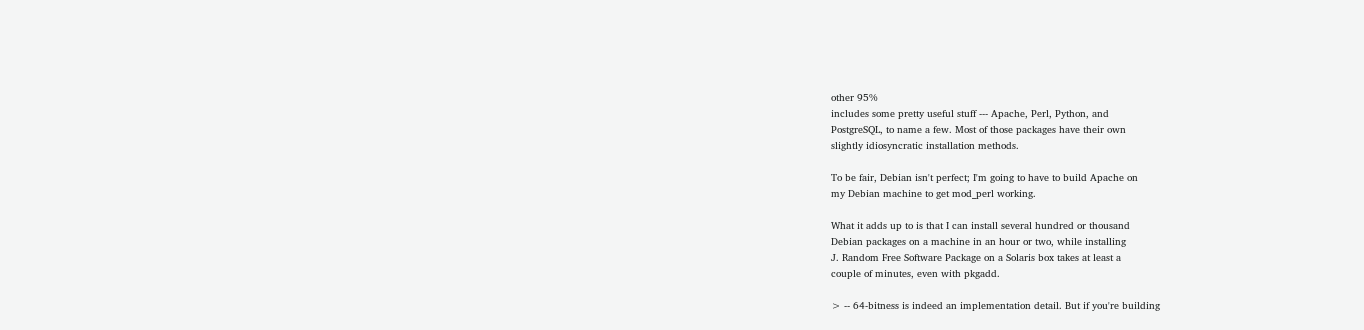other 95%
includes some pretty useful stuff --- Apache, Perl, Python, and
PostgreSQL, to name a few. Most of those packages have their own
slightly idiosyncratic installation methods.

To be fair, Debian isn't perfect; I'm going to have to build Apache on
my Debian machine to get mod_perl working.

What it adds up to is that I can install several hundred or thousand
Debian packages on a machine in an hour or two, while installing
J. Random Free Software Package on a Solaris box takes at least a
couple of minutes, even with pkgadd.

> -- 64-bitness is indeed an implementation detail. But if you're building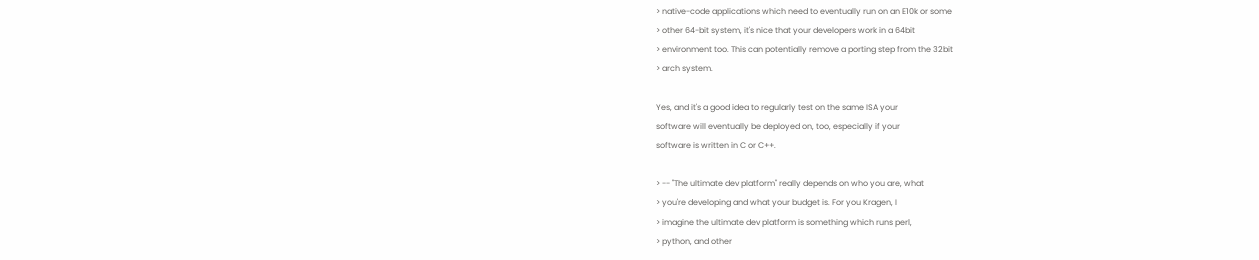> native-code applications which need to eventually run on an E10k or some
> other 64-bit system, it's nice that your developers work in a 64bit
> environment too. This can potentially remove a porting step from the 32bit
> arch system.

Yes, and it's a good idea to regularly test on the same ISA your
software will eventually be deployed on, too, especially if your
software is written in C or C++.

> -- "The ultimate dev platform" really depends on who you are, what
> you're developing and what your budget is. For you Kragen, I
> imagine the ultimate dev platform is something which runs perl,
> python, and other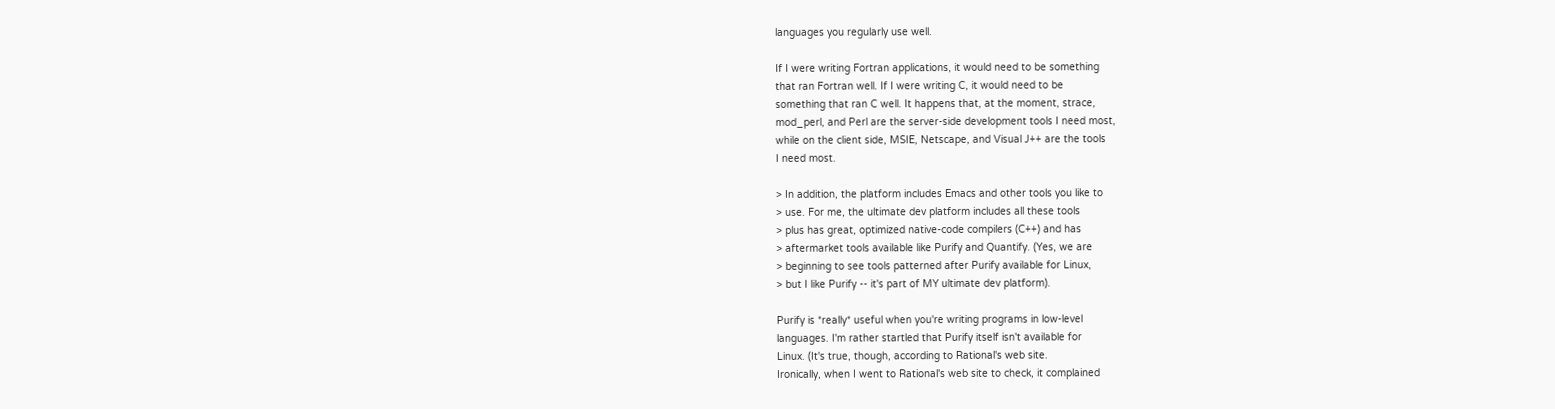languages you regularly use well.

If I were writing Fortran applications, it would need to be something
that ran Fortran well. If I were writing C, it would need to be
something that ran C well. It happens that, at the moment, strace,
mod_perl, and Perl are the server-side development tools I need most,
while on the client side, MSIE, Netscape, and Visual J++ are the tools
I need most.

> In addition, the platform includes Emacs and other tools you like to
> use. For me, the ultimate dev platform includes all these tools
> plus has great, optimized native-code compilers (C++) and has
> aftermarket tools available like Purify and Quantify. (Yes, we are
> beginning to see tools patterned after Purify available for Linux,
> but I like Purify -- it's part of MY ultimate dev platform).

Purify is *really* useful when you're writing programs in low-level
languages. I'm rather startled that Purify itself isn't available for
Linux. (It's true, though, according to Rational's web site.
Ironically, when I went to Rational's web site to check, it complained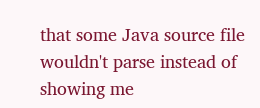that some Java source file wouldn't parse instead of showing me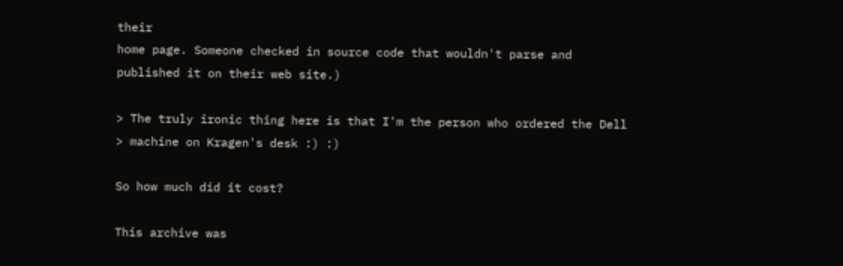their
home page. Someone checked in source code that wouldn't parse and
published it on their web site.)

> The truly ironic thing here is that I'm the person who ordered the Dell
> machine on Kragen's desk :) :)

So how much did it cost?

This archive was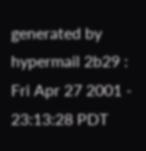generated by hypermail 2b29 : Fri Apr 27 2001 - 23:13:28 PDT